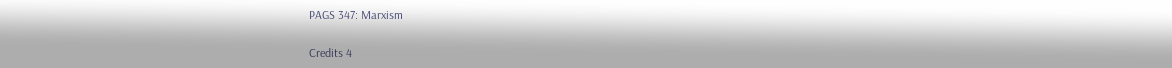PAGS 347: Marxism

Credits 4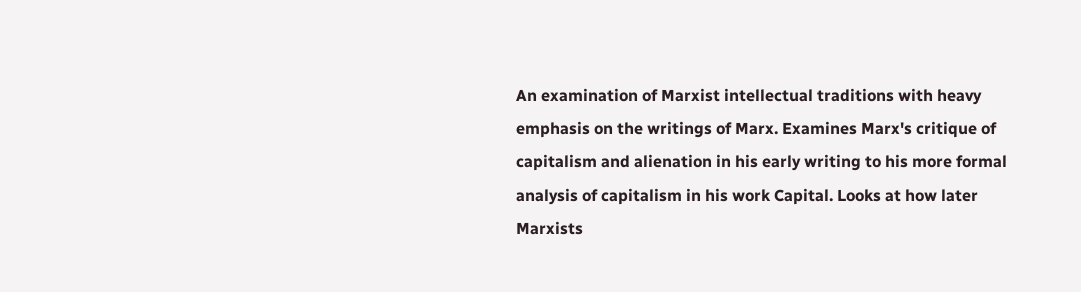An examination of Marxist intellectual traditions with heavy emphasis on the writings of Marx. Examines Marx's critique of capitalism and alienation in his early writing to his more formal analysis of capitalism in his work Capital. Looks at how later Marxists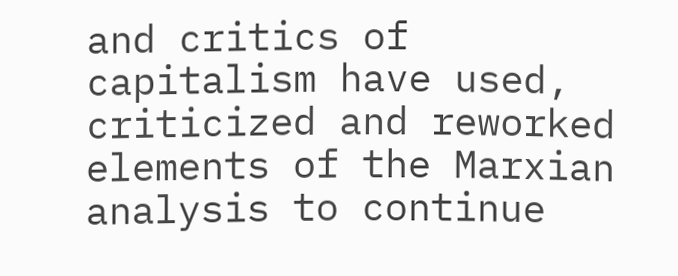and critics of capitalism have used, criticized and reworked elements of the Marxian analysis to continue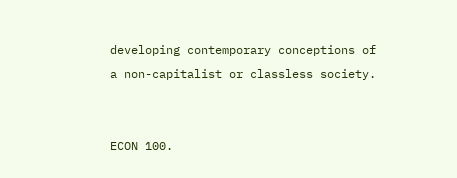developing contemporary conceptions of a non-capitalist or classless society.


ECON 100.